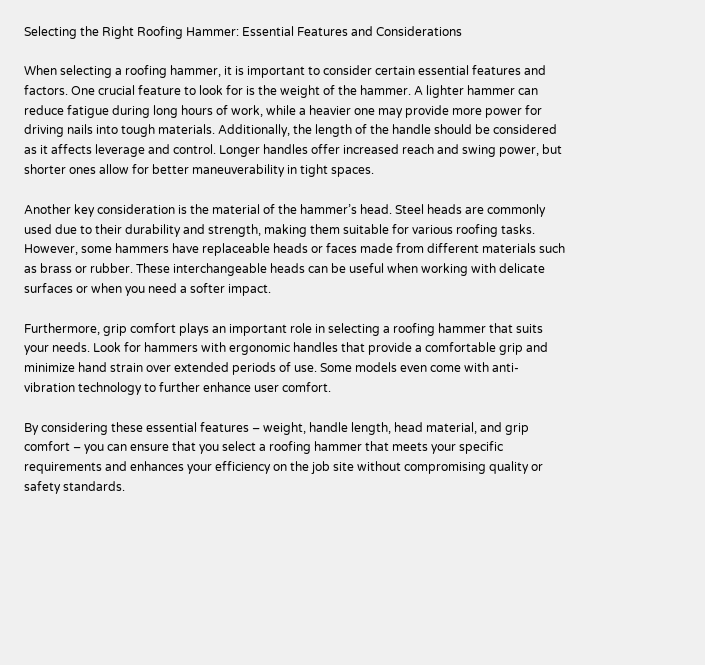Selecting the Right Roofing Hammer: Essential Features and Considerations

When selecting a roofing hammer, it is important to consider certain essential features and factors. One crucial feature to look for is the weight of the hammer. A lighter hammer can reduce fatigue during long hours of work, while a heavier one may provide more power for driving nails into tough materials. Additionally, the length of the handle should be considered as it affects leverage and control. Longer handles offer increased reach and swing power, but shorter ones allow for better maneuverability in tight spaces.

Another key consideration is the material of the hammer’s head. Steel heads are commonly used due to their durability and strength, making them suitable for various roofing tasks. However, some hammers have replaceable heads or faces made from different materials such as brass or rubber. These interchangeable heads can be useful when working with delicate surfaces or when you need a softer impact.

Furthermore, grip comfort plays an important role in selecting a roofing hammer that suits your needs. Look for hammers with ergonomic handles that provide a comfortable grip and minimize hand strain over extended periods of use. Some models even come with anti-vibration technology to further enhance user comfort.

By considering these essential features – weight, handle length, head material, and grip comfort – you can ensure that you select a roofing hammer that meets your specific requirements and enhances your efficiency on the job site without compromising quality or safety standards.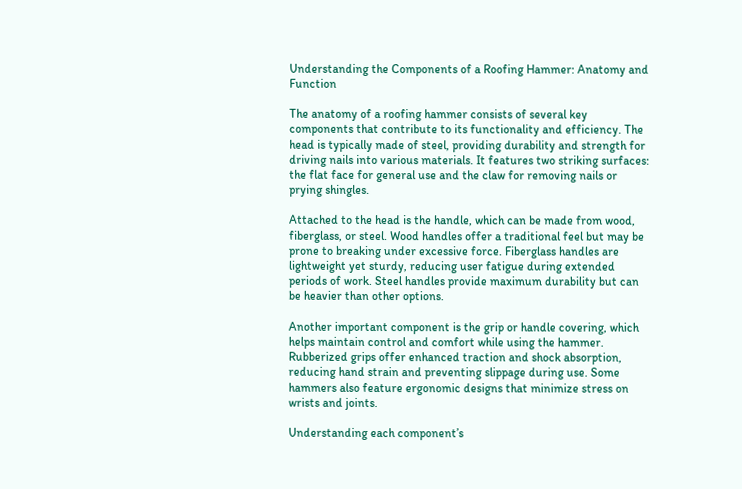Understanding the Components of a Roofing Hammer: Anatomy and Function

The anatomy of a roofing hammer consists of several key components that contribute to its functionality and efficiency. The head is typically made of steel, providing durability and strength for driving nails into various materials. It features two striking surfaces: the flat face for general use and the claw for removing nails or prying shingles.

Attached to the head is the handle, which can be made from wood, fiberglass, or steel. Wood handles offer a traditional feel but may be prone to breaking under excessive force. Fiberglass handles are lightweight yet sturdy, reducing user fatigue during extended periods of work. Steel handles provide maximum durability but can be heavier than other options.

Another important component is the grip or handle covering, which helps maintain control and comfort while using the hammer. Rubberized grips offer enhanced traction and shock absorption, reducing hand strain and preventing slippage during use. Some hammers also feature ergonomic designs that minimize stress on wrists and joints.

Understanding each component’s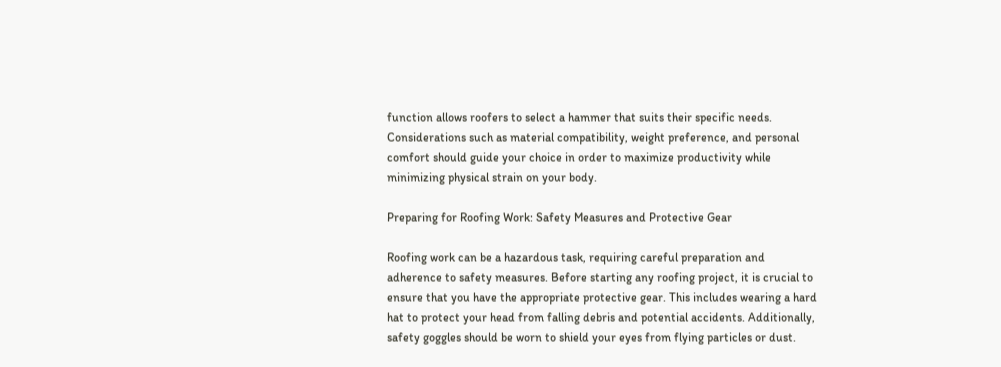function allows roofers to select a hammer that suits their specific needs. Considerations such as material compatibility, weight preference, and personal comfort should guide your choice in order to maximize productivity while minimizing physical strain on your body.

Preparing for Roofing Work: Safety Measures and Protective Gear

Roofing work can be a hazardous task, requiring careful preparation and adherence to safety measures. Before starting any roofing project, it is crucial to ensure that you have the appropriate protective gear. This includes wearing a hard hat to protect your head from falling debris and potential accidents. Additionally, safety goggles should be worn to shield your eyes from flying particles or dust.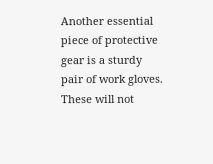Another essential piece of protective gear is a sturdy pair of work gloves. These will not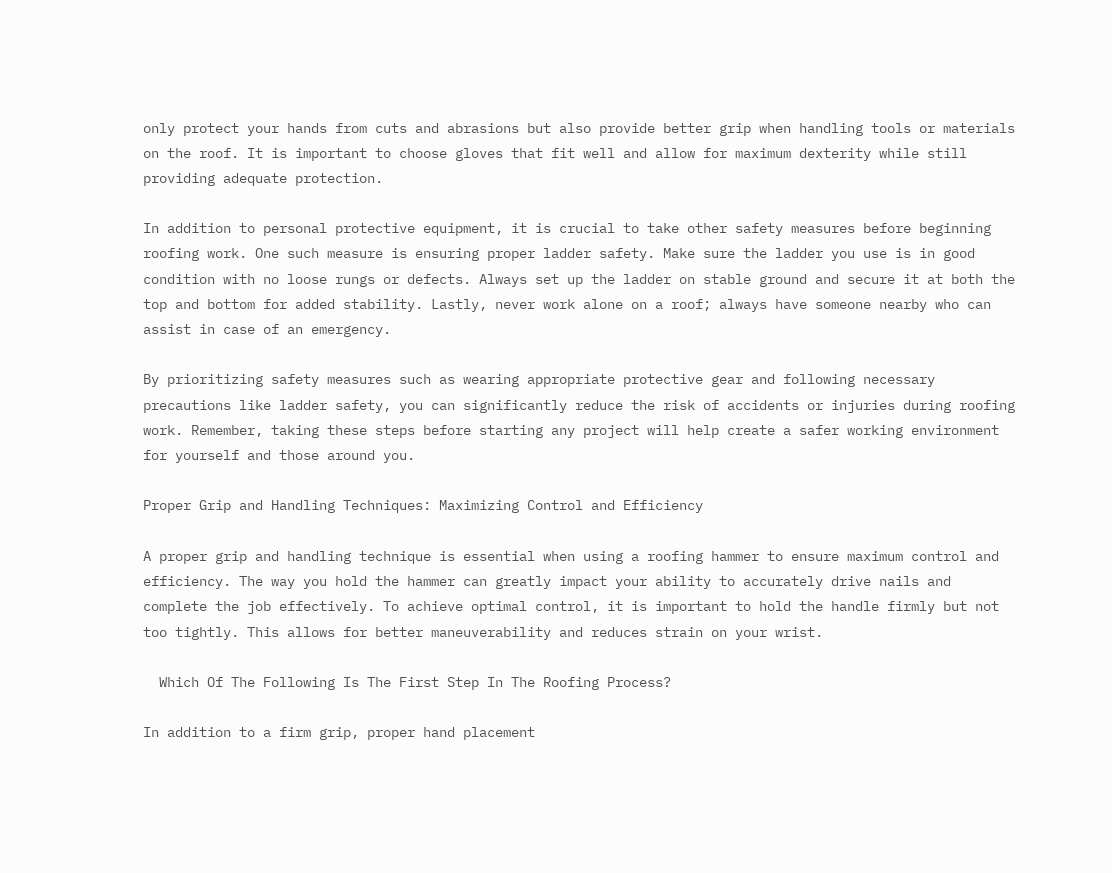only protect your hands from cuts and abrasions but also provide better grip when handling tools or materials on the roof. It is important to choose gloves that fit well and allow for maximum dexterity while still providing adequate protection.

In addition to personal protective equipment, it is crucial to take other safety measures before beginning roofing work. One such measure is ensuring proper ladder safety. Make sure the ladder you use is in good condition with no loose rungs or defects. Always set up the ladder on stable ground and secure it at both the top and bottom for added stability. Lastly, never work alone on a roof; always have someone nearby who can assist in case of an emergency.

By prioritizing safety measures such as wearing appropriate protective gear and following necessary precautions like ladder safety, you can significantly reduce the risk of accidents or injuries during roofing work. Remember, taking these steps before starting any project will help create a safer working environment for yourself and those around you.

Proper Grip and Handling Techniques: Maximizing Control and Efficiency

A proper grip and handling technique is essential when using a roofing hammer to ensure maximum control and efficiency. The way you hold the hammer can greatly impact your ability to accurately drive nails and complete the job effectively. To achieve optimal control, it is important to hold the handle firmly but not too tightly. This allows for better maneuverability and reduces strain on your wrist.

  Which Of The Following Is The First Step In The Roofing Process?

In addition to a firm grip, proper hand placement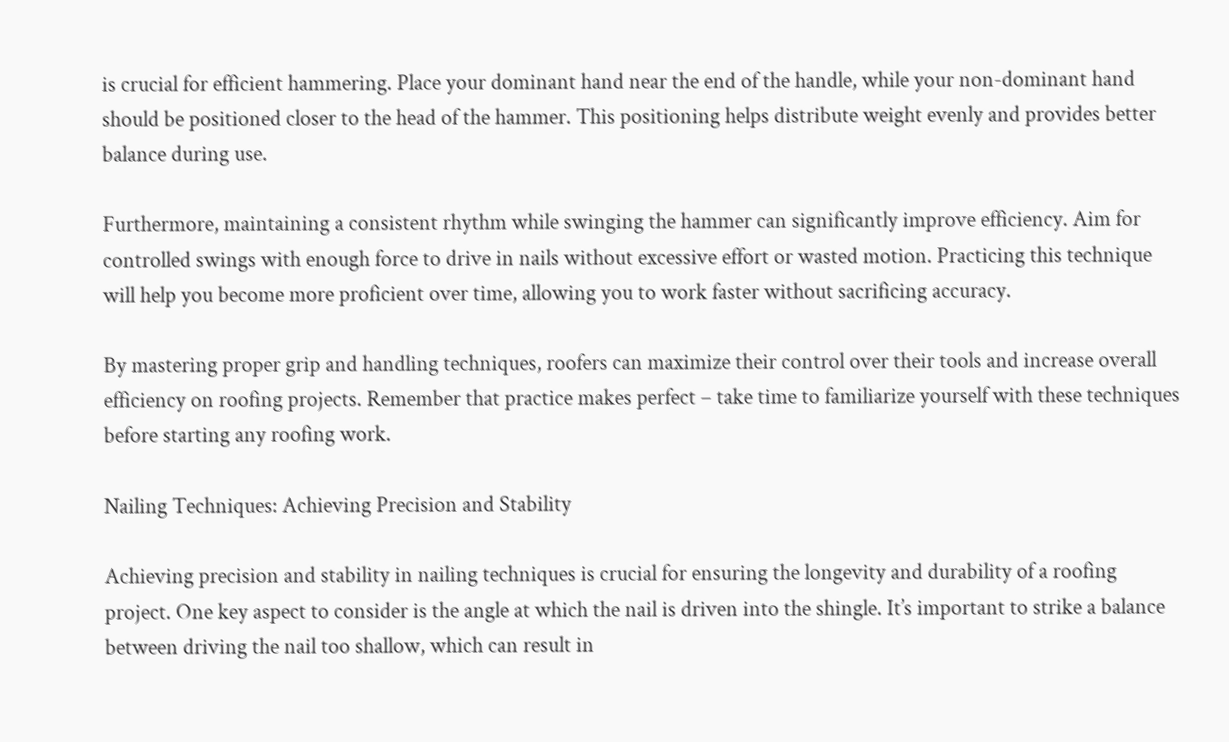is crucial for efficient hammering. Place your dominant hand near the end of the handle, while your non-dominant hand should be positioned closer to the head of the hammer. This positioning helps distribute weight evenly and provides better balance during use.

Furthermore, maintaining a consistent rhythm while swinging the hammer can significantly improve efficiency. Aim for controlled swings with enough force to drive in nails without excessive effort or wasted motion. Practicing this technique will help you become more proficient over time, allowing you to work faster without sacrificing accuracy.

By mastering proper grip and handling techniques, roofers can maximize their control over their tools and increase overall efficiency on roofing projects. Remember that practice makes perfect – take time to familiarize yourself with these techniques before starting any roofing work.

Nailing Techniques: Achieving Precision and Stability

Achieving precision and stability in nailing techniques is crucial for ensuring the longevity and durability of a roofing project. One key aspect to consider is the angle at which the nail is driven into the shingle. It’s important to strike a balance between driving the nail too shallow, which can result in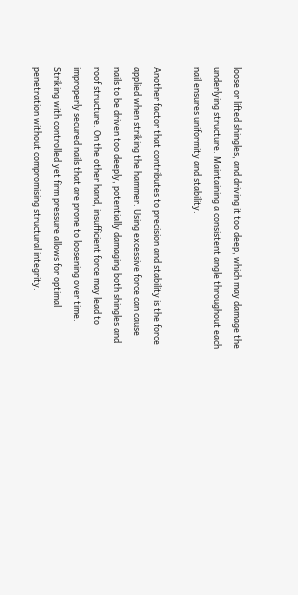loose or lifted shingles, and driving it too deep, which may damage the underlying structure. Maintaining a consistent angle throughout each nail ensures uniformity and stability.

Another factor that contributes to precision and stability is the force applied when striking the hammer. Using excessive force can cause nails to be driven too deeply, potentially damaging both shingles and roof structure. On the other hand, insufficient force may lead to improperly secured nails that are prone to loosening over time. Striking with controlled yet firm pressure allows for optimal penetration without compromising structural integrity.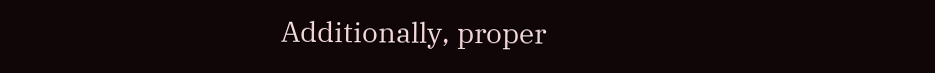Additionally, proper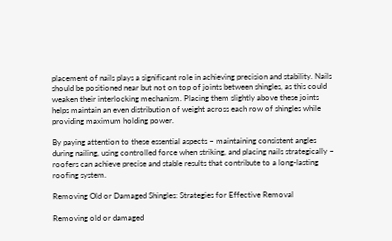placement of nails plays a significant role in achieving precision and stability. Nails should be positioned near but not on top of joints between shingles, as this could weaken their interlocking mechanism. Placing them slightly above these joints helps maintain an even distribution of weight across each row of shingles while providing maximum holding power.

By paying attention to these essential aspects – maintaining consistent angles during nailing, using controlled force when striking, and placing nails strategically – roofers can achieve precise and stable results that contribute to a long-lasting roofing system.

Removing Old or Damaged Shingles: Strategies for Effective Removal

Removing old or damaged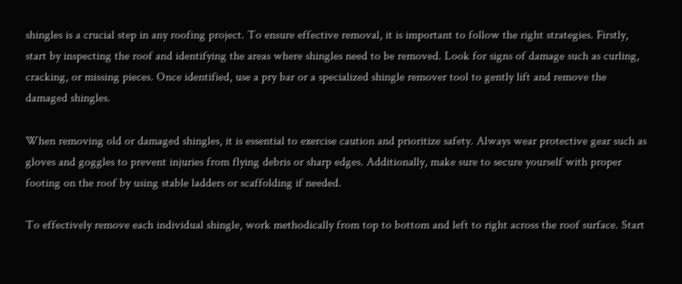shingles is a crucial step in any roofing project. To ensure effective removal, it is important to follow the right strategies. Firstly, start by inspecting the roof and identifying the areas where shingles need to be removed. Look for signs of damage such as curling, cracking, or missing pieces. Once identified, use a pry bar or a specialized shingle remover tool to gently lift and remove the damaged shingles.

When removing old or damaged shingles, it is essential to exercise caution and prioritize safety. Always wear protective gear such as gloves and goggles to prevent injuries from flying debris or sharp edges. Additionally, make sure to secure yourself with proper footing on the roof by using stable ladders or scaffolding if needed.

To effectively remove each individual shingle, work methodically from top to bottom and left to right across the roof surface. Start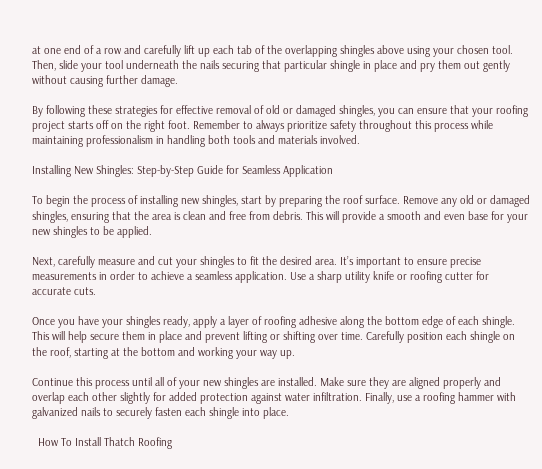at one end of a row and carefully lift up each tab of the overlapping shingles above using your chosen tool. Then, slide your tool underneath the nails securing that particular shingle in place and pry them out gently without causing further damage.

By following these strategies for effective removal of old or damaged shingles, you can ensure that your roofing project starts off on the right foot. Remember to always prioritize safety throughout this process while maintaining professionalism in handling both tools and materials involved.

Installing New Shingles: Step-by-Step Guide for Seamless Application

To begin the process of installing new shingles, start by preparing the roof surface. Remove any old or damaged shingles, ensuring that the area is clean and free from debris. This will provide a smooth and even base for your new shingles to be applied.

Next, carefully measure and cut your shingles to fit the desired area. It’s important to ensure precise measurements in order to achieve a seamless application. Use a sharp utility knife or roofing cutter for accurate cuts.

Once you have your shingles ready, apply a layer of roofing adhesive along the bottom edge of each shingle. This will help secure them in place and prevent lifting or shifting over time. Carefully position each shingle on the roof, starting at the bottom and working your way up.

Continue this process until all of your new shingles are installed. Make sure they are aligned properly and overlap each other slightly for added protection against water infiltration. Finally, use a roofing hammer with galvanized nails to securely fasten each shingle into place.

  How To Install Thatch Roofing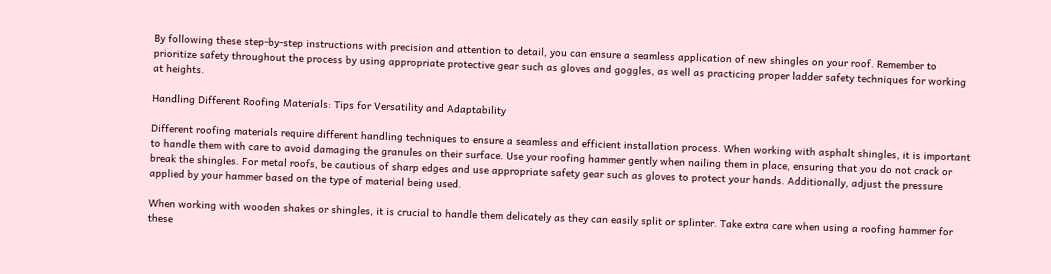By following these step-by-step instructions with precision and attention to detail, you can ensure a seamless application of new shingles on your roof. Remember to prioritize safety throughout the process by using appropriate protective gear such as gloves and goggles, as well as practicing proper ladder safety techniques for working at heights.

Handling Different Roofing Materials: Tips for Versatility and Adaptability

Different roofing materials require different handling techniques to ensure a seamless and efficient installation process. When working with asphalt shingles, it is important to handle them with care to avoid damaging the granules on their surface. Use your roofing hammer gently when nailing them in place, ensuring that you do not crack or break the shingles. For metal roofs, be cautious of sharp edges and use appropriate safety gear such as gloves to protect your hands. Additionally, adjust the pressure applied by your hammer based on the type of material being used.

When working with wooden shakes or shingles, it is crucial to handle them delicately as they can easily split or splinter. Take extra care when using a roofing hammer for these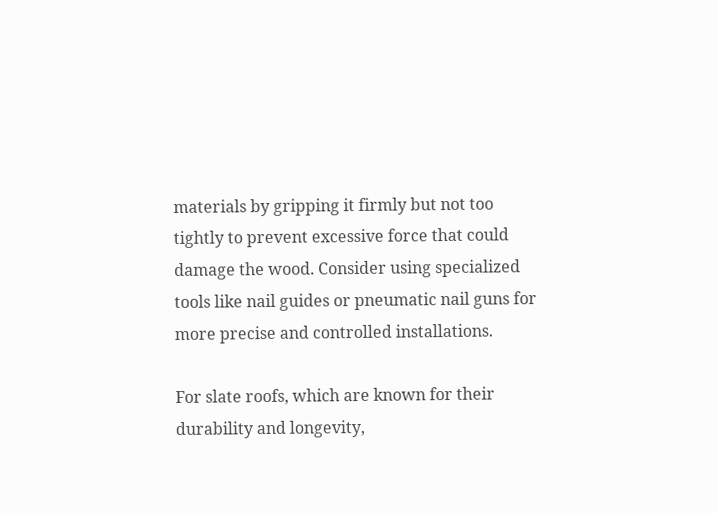materials by gripping it firmly but not too tightly to prevent excessive force that could damage the wood. Consider using specialized tools like nail guides or pneumatic nail guns for more precise and controlled installations.

For slate roofs, which are known for their durability and longevity,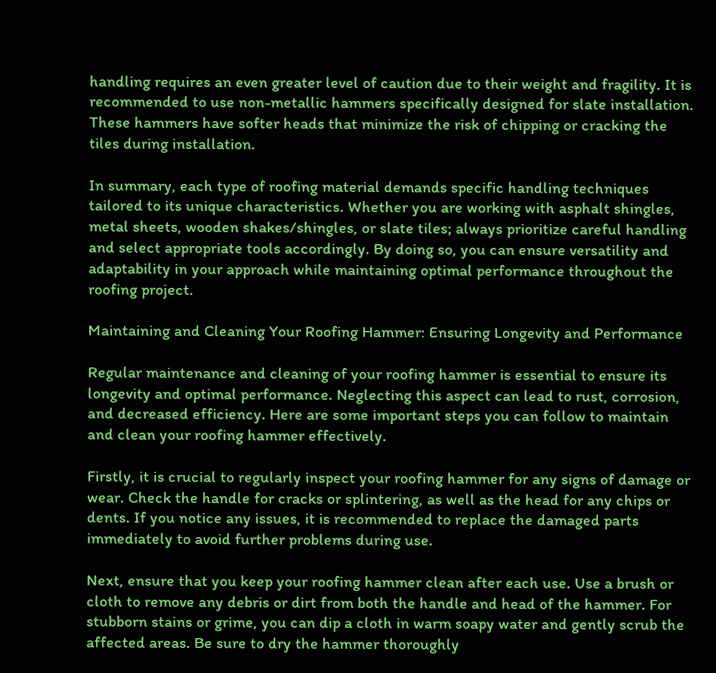handling requires an even greater level of caution due to their weight and fragility. It is recommended to use non-metallic hammers specifically designed for slate installation. These hammers have softer heads that minimize the risk of chipping or cracking the tiles during installation.

In summary, each type of roofing material demands specific handling techniques tailored to its unique characteristics. Whether you are working with asphalt shingles, metal sheets, wooden shakes/shingles, or slate tiles; always prioritize careful handling and select appropriate tools accordingly. By doing so, you can ensure versatility and adaptability in your approach while maintaining optimal performance throughout the roofing project.

Maintaining and Cleaning Your Roofing Hammer: Ensuring Longevity and Performance

Regular maintenance and cleaning of your roofing hammer is essential to ensure its longevity and optimal performance. Neglecting this aspect can lead to rust, corrosion, and decreased efficiency. Here are some important steps you can follow to maintain and clean your roofing hammer effectively.

Firstly, it is crucial to regularly inspect your roofing hammer for any signs of damage or wear. Check the handle for cracks or splintering, as well as the head for any chips or dents. If you notice any issues, it is recommended to replace the damaged parts immediately to avoid further problems during use.

Next, ensure that you keep your roofing hammer clean after each use. Use a brush or cloth to remove any debris or dirt from both the handle and head of the hammer. For stubborn stains or grime, you can dip a cloth in warm soapy water and gently scrub the affected areas. Be sure to dry the hammer thoroughly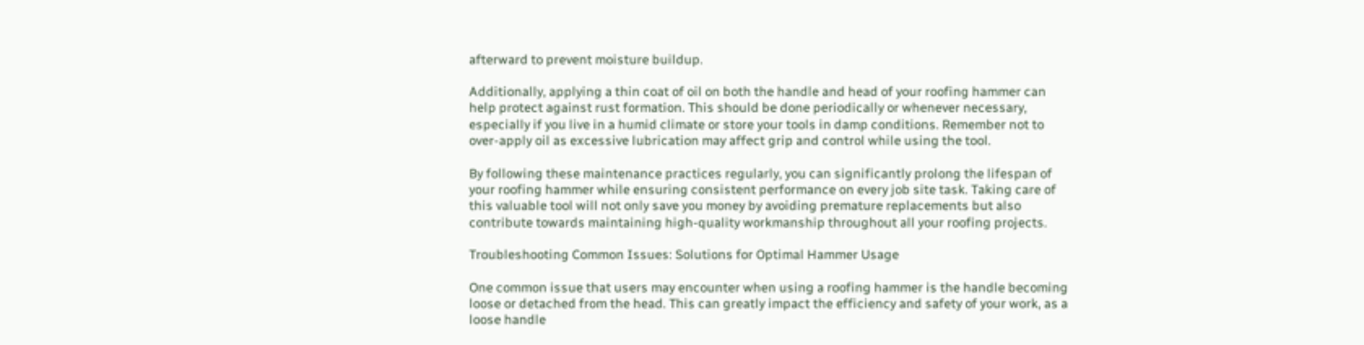afterward to prevent moisture buildup.

Additionally, applying a thin coat of oil on both the handle and head of your roofing hammer can help protect against rust formation. This should be done periodically or whenever necessary, especially if you live in a humid climate or store your tools in damp conditions. Remember not to over-apply oil as excessive lubrication may affect grip and control while using the tool.

By following these maintenance practices regularly, you can significantly prolong the lifespan of your roofing hammer while ensuring consistent performance on every job site task. Taking care of this valuable tool will not only save you money by avoiding premature replacements but also contribute towards maintaining high-quality workmanship throughout all your roofing projects.

Troubleshooting Common Issues: Solutions for Optimal Hammer Usage

One common issue that users may encounter when using a roofing hammer is the handle becoming loose or detached from the head. This can greatly impact the efficiency and safety of your work, as a loose handle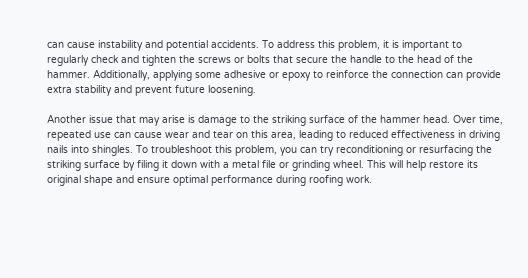can cause instability and potential accidents. To address this problem, it is important to regularly check and tighten the screws or bolts that secure the handle to the head of the hammer. Additionally, applying some adhesive or epoxy to reinforce the connection can provide extra stability and prevent future loosening.

Another issue that may arise is damage to the striking surface of the hammer head. Over time, repeated use can cause wear and tear on this area, leading to reduced effectiveness in driving nails into shingles. To troubleshoot this problem, you can try reconditioning or resurfacing the striking surface by filing it down with a metal file or grinding wheel. This will help restore its original shape and ensure optimal performance during roofing work.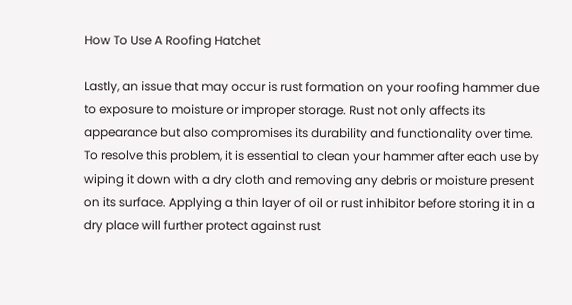How To Use A Roofing Hatchet

Lastly, an issue that may occur is rust formation on your roofing hammer due to exposure to moisture or improper storage. Rust not only affects its appearance but also compromises its durability and functionality over time. To resolve this problem, it is essential to clean your hammer after each use by wiping it down with a dry cloth and removing any debris or moisture present on its surface. Applying a thin layer of oil or rust inhibitor before storing it in a dry place will further protect against rust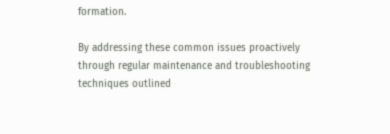formation.

By addressing these common issues proactively through regular maintenance and troubleshooting techniques outlined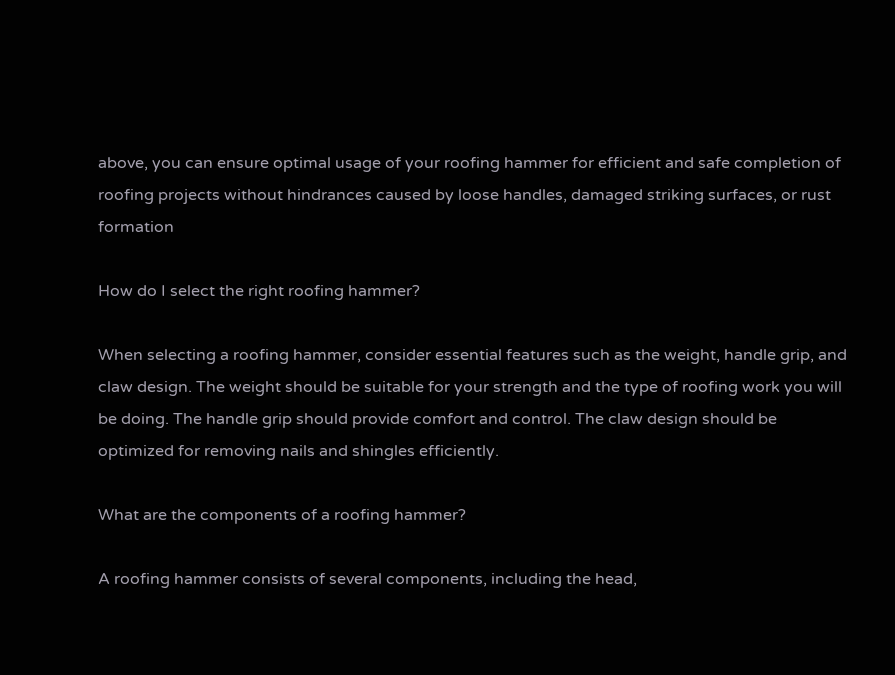above, you can ensure optimal usage of your roofing hammer for efficient and safe completion of roofing projects without hindrances caused by loose handles, damaged striking surfaces, or rust formation

How do I select the right roofing hammer?

When selecting a roofing hammer, consider essential features such as the weight, handle grip, and claw design. The weight should be suitable for your strength and the type of roofing work you will be doing. The handle grip should provide comfort and control. The claw design should be optimized for removing nails and shingles efficiently.

What are the components of a roofing hammer?

A roofing hammer consists of several components, including the head,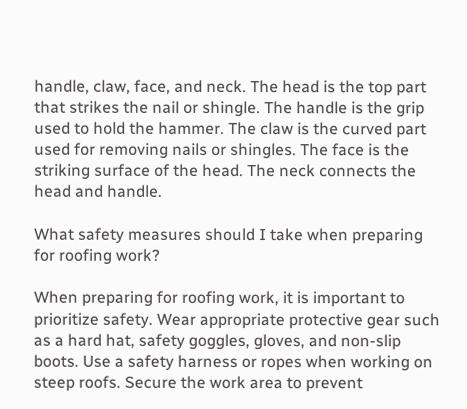handle, claw, face, and neck. The head is the top part that strikes the nail or shingle. The handle is the grip used to hold the hammer. The claw is the curved part used for removing nails or shingles. The face is the striking surface of the head. The neck connects the head and handle.

What safety measures should I take when preparing for roofing work?

When preparing for roofing work, it is important to prioritize safety. Wear appropriate protective gear such as a hard hat, safety goggles, gloves, and non-slip boots. Use a safety harness or ropes when working on steep roofs. Secure the work area to prevent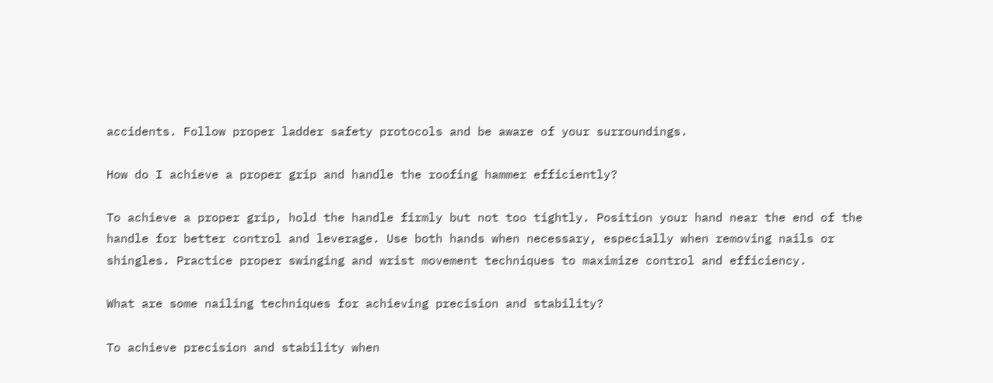accidents. Follow proper ladder safety protocols and be aware of your surroundings.

How do I achieve a proper grip and handle the roofing hammer efficiently?

To achieve a proper grip, hold the handle firmly but not too tightly. Position your hand near the end of the handle for better control and leverage. Use both hands when necessary, especially when removing nails or shingles. Practice proper swinging and wrist movement techniques to maximize control and efficiency.

What are some nailing techniques for achieving precision and stability?

To achieve precision and stability when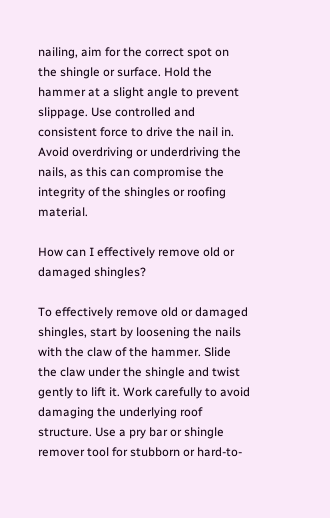nailing, aim for the correct spot on the shingle or surface. Hold the hammer at a slight angle to prevent slippage. Use controlled and consistent force to drive the nail in. Avoid overdriving or underdriving the nails, as this can compromise the integrity of the shingles or roofing material.

How can I effectively remove old or damaged shingles?

To effectively remove old or damaged shingles, start by loosening the nails with the claw of the hammer. Slide the claw under the shingle and twist gently to lift it. Work carefully to avoid damaging the underlying roof structure. Use a pry bar or shingle remover tool for stubborn or hard-to-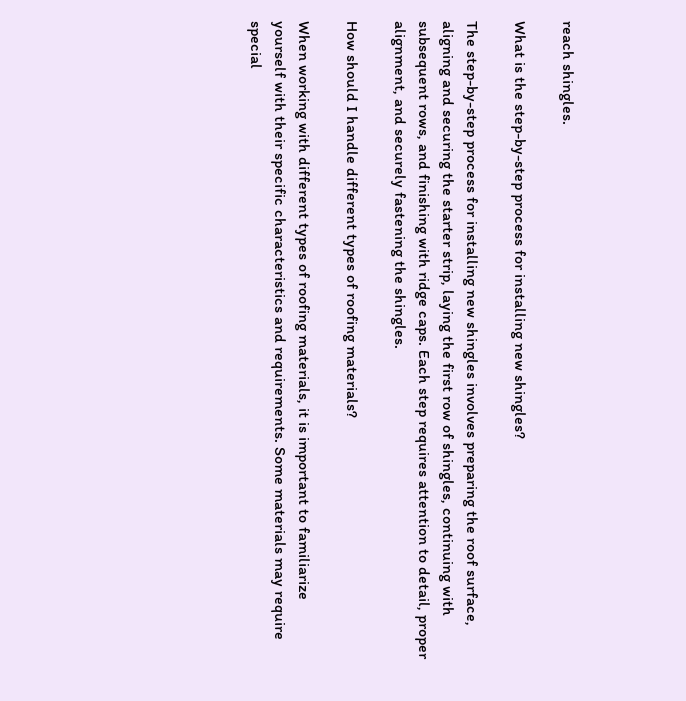reach shingles.

What is the step-by-step process for installing new shingles?

The step-by-step process for installing new shingles involves preparing the roof surface, aligning and securing the starter strip, laying the first row of shingles, continuing with subsequent rows, and finishing with ridge caps. Each step requires attention to detail, proper alignment, and securely fastening the shingles.

How should I handle different types of roofing materials?

When working with different types of roofing materials, it is important to familiarize yourself with their specific characteristics and requirements. Some materials may require special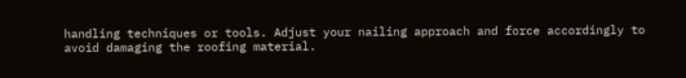handling techniques or tools. Adjust your nailing approach and force accordingly to avoid damaging the roofing material.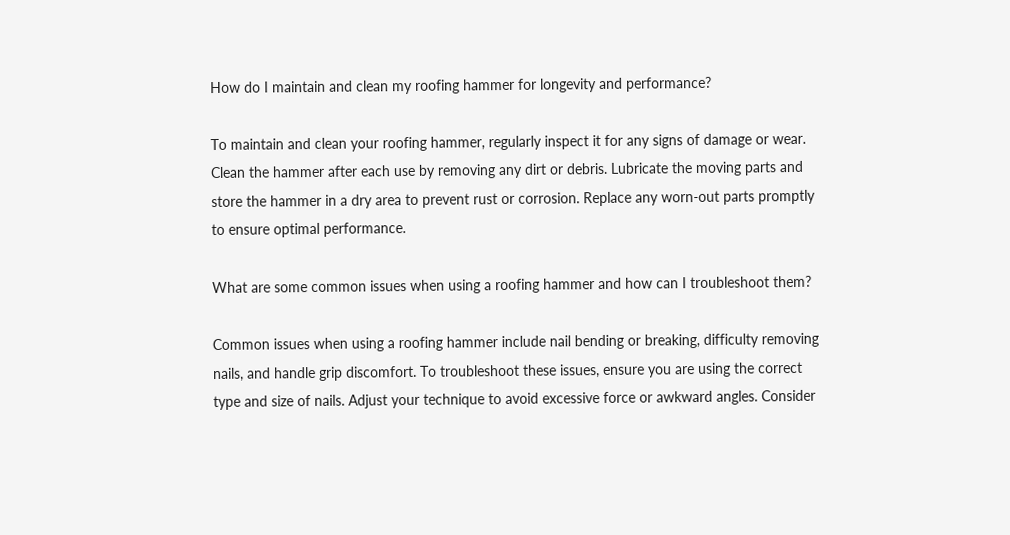How do I maintain and clean my roofing hammer for longevity and performance?

To maintain and clean your roofing hammer, regularly inspect it for any signs of damage or wear. Clean the hammer after each use by removing any dirt or debris. Lubricate the moving parts and store the hammer in a dry area to prevent rust or corrosion. Replace any worn-out parts promptly to ensure optimal performance.

What are some common issues when using a roofing hammer and how can I troubleshoot them?

Common issues when using a roofing hammer include nail bending or breaking, difficulty removing nails, and handle grip discomfort. To troubleshoot these issues, ensure you are using the correct type and size of nails. Adjust your technique to avoid excessive force or awkward angles. Consider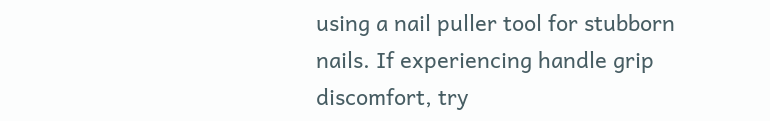using a nail puller tool for stubborn nails. If experiencing handle grip discomfort, try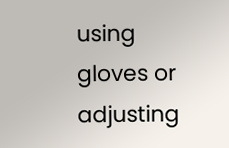using gloves or adjusting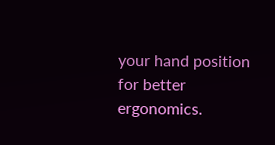your hand position for better ergonomics.